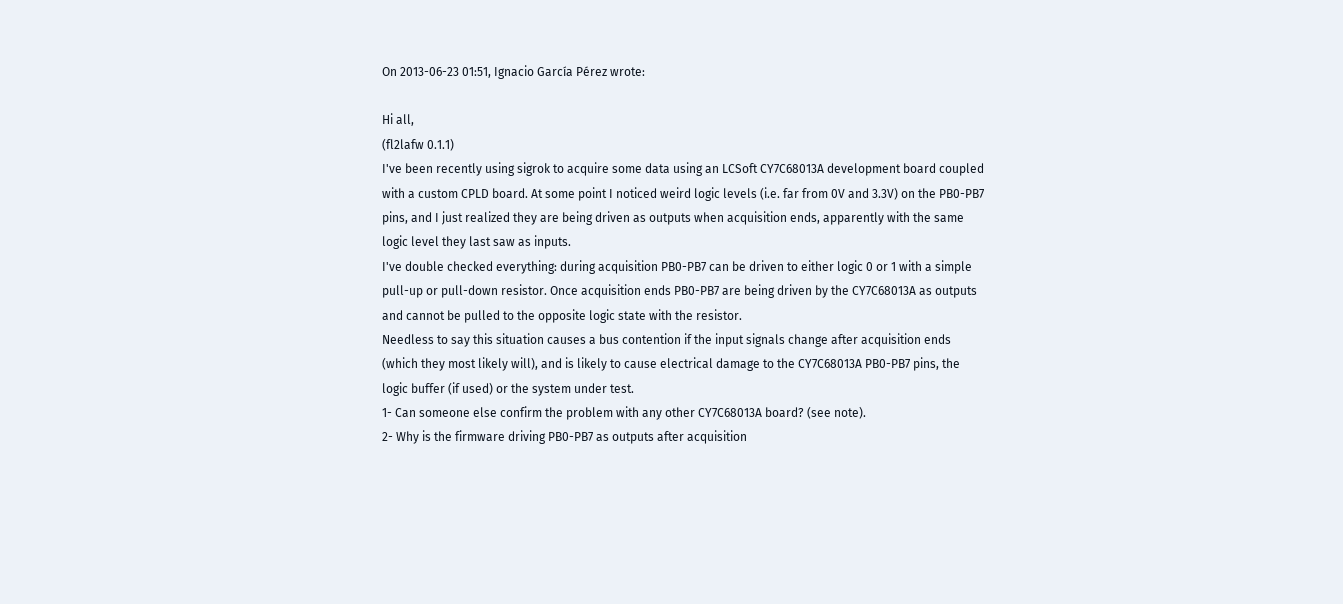On 2013-06-23 01:51, Ignacio García Pérez wrote:

Hi all,
(fl2lafw 0.1.1)
I've been recently using sigrok to acquire some data using an LCSoft CY7C68013A development board coupled with a custom CPLD board. At some point I noticed weird logic levels (i.e. far from 0V and 3.3V) on the PB0-PB7 pins, and I just realized they are being driven as outputs when acquisition ends, apparently with the same logic level they last saw as inputs.
I've double checked everything: during acquisition PB0-PB7 can be driven to either logic 0 or 1 with a simple pull-up or pull-down resistor. Once acquisition ends PB0-PB7 are being driven by the CY7C68013A as outputs and cannot be pulled to the opposite logic state with the resistor.
Needless to say this situation causes a bus contention if the input signals change after acquisition ends (which they most likely will), and is likely to cause electrical damage to the CY7C68013A PB0-PB7 pins, the logic buffer (if used) or the system under test.
1- Can someone else confirm the problem with any other CY7C68013A board? (see note).
2- Why is the firmware driving PB0-PB7 as outputs after acquisition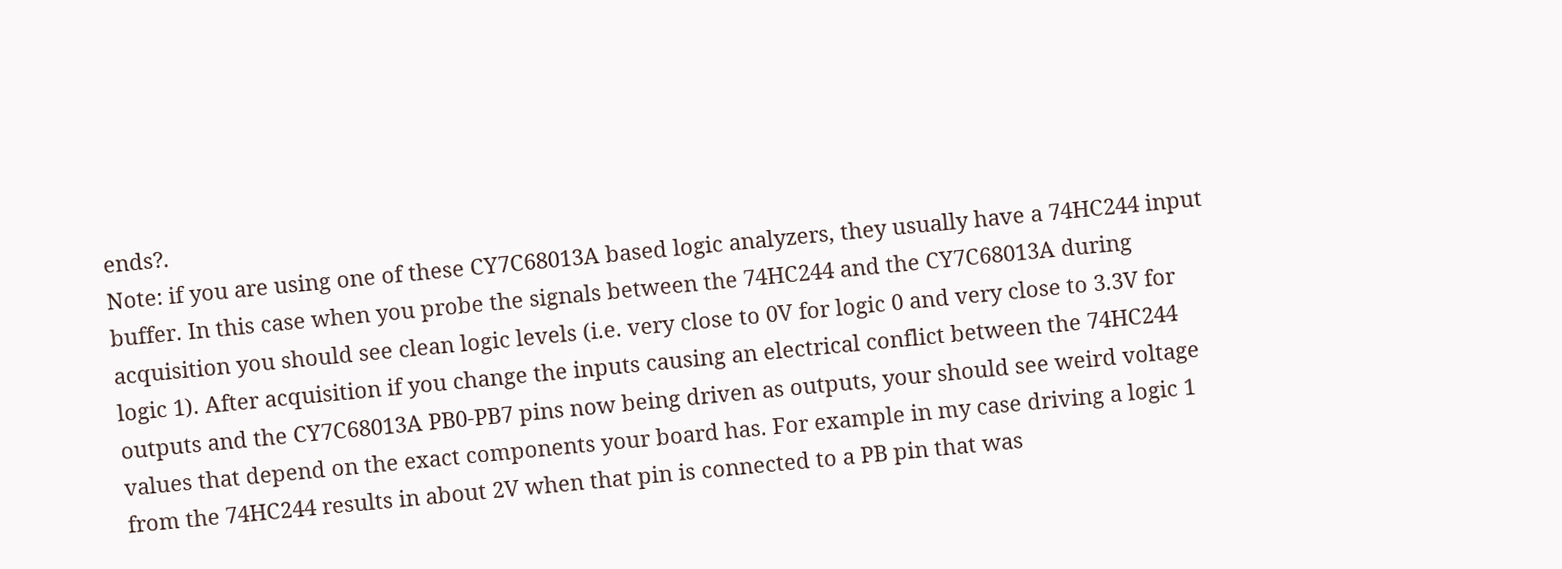ends?.
Note: if you are using one of these CY7C68013A based logic analyzers, they usually have a 74HC244 input buffer. In this case when you probe the signals between the 74HC244 and the CY7C68013A during acquisition you should see clean logic levels (i.e. very close to 0V for logic 0 and very close to 3.3V for logic 1). After acquisition if you change the inputs causing an electrical conflict between the 74HC244 outputs and the CY7C68013A PB0-PB7 pins now being driven as outputs, your should see weird voltage values that depend on the exact components your board has. For example in my case driving a logic 1 from the 74HC244 results in about 2V when that pin is connected to a PB pin that was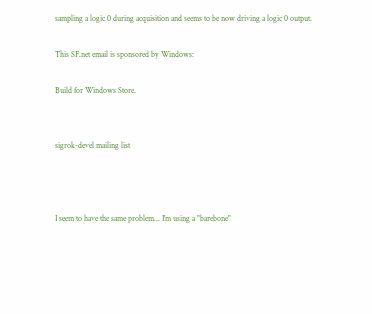sampling a logic 0 during acquisition and seems to be now driving a logic 0 output.

This SF.net email is sponsored by Windows:

Build for Windows Store.


sigrok-devel mailing list



I seem to have the same problem... I'm using a "barebone"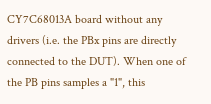CY7C68013A board without any drivers (i.e. the PBx pins are directly connected to the DUT). When one of the PB pins samples a "1", this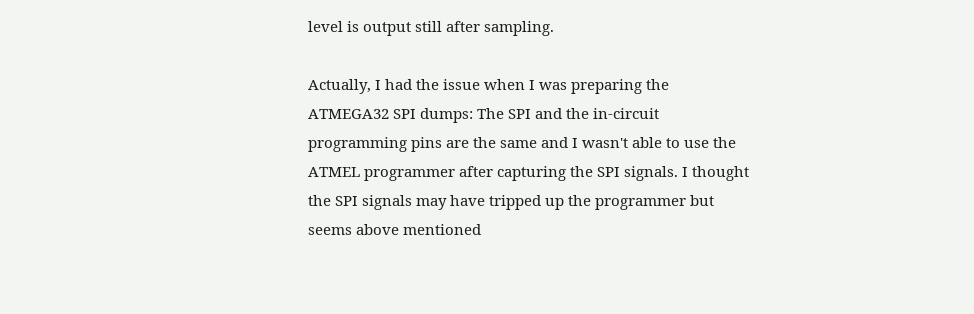level is output still after sampling.

Actually, I had the issue when I was preparing the ATMEGA32 SPI dumps: The SPI and the in-circuit programming pins are the same and I wasn't able to use the ATMEL programmer after capturing the SPI signals. I thought the SPI signals may have tripped up the programmer but seems above mentioned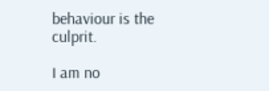behaviour is the culprit.

I am no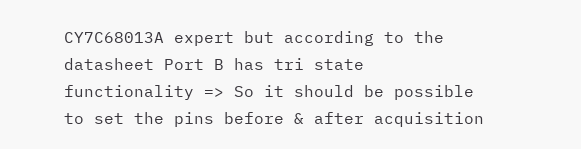CY7C68013A expert but according to the datasheet Port B has tri state functionality => So it should be possible to set the pins before & after acquisition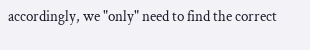accordingly, we "only" need to find the correct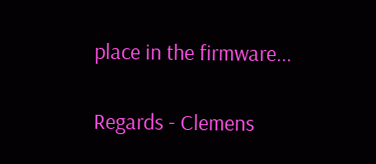place in the firmware...

Regards - Clemens